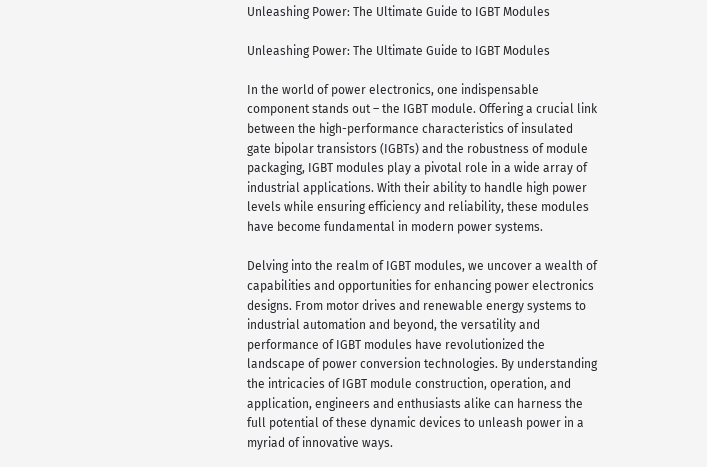Unleashing Power: The Ultimate Guide to IGBT Modules

Unleashing Power: The Ultimate Guide to IGBT Modules

In the world of power electronics, one indispensable component stands out – the IGBT module. Offering a crucial link between the high-performance characteristics of insulated gate bipolar transistors (IGBTs) and the robustness of module packaging, IGBT modules play a pivotal role in a wide array of industrial applications. With their ability to handle high power levels while ensuring efficiency and reliability, these modules have become fundamental in modern power systems.

Delving into the realm of IGBT modules, we uncover a wealth of capabilities and opportunities for enhancing power electronics designs. From motor drives and renewable energy systems to industrial automation and beyond, the versatility and performance of IGBT modules have revolutionized the landscape of power conversion technologies. By understanding the intricacies of IGBT module construction, operation, and application, engineers and enthusiasts alike can harness the full potential of these dynamic devices to unleash power in a myriad of innovative ways.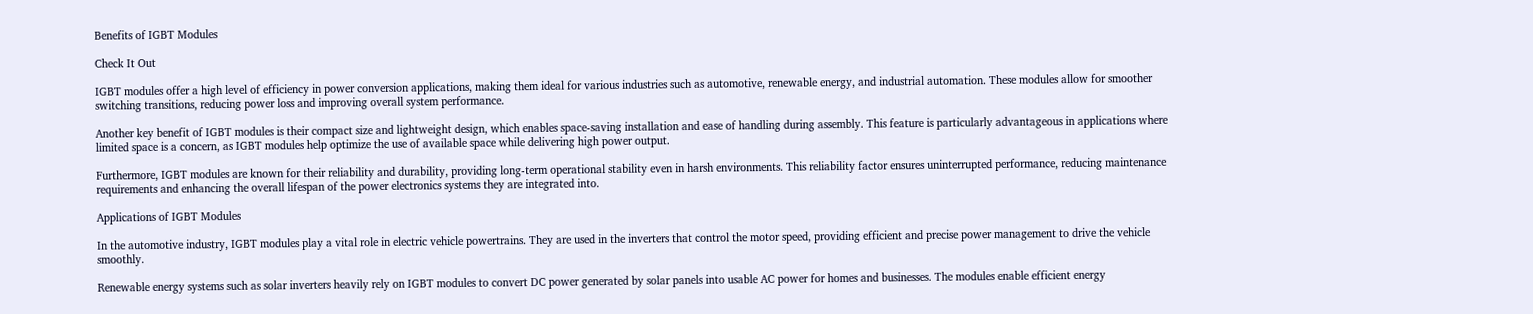Benefits of IGBT Modules

Check It Out

IGBT modules offer a high level of efficiency in power conversion applications, making them ideal for various industries such as automotive, renewable energy, and industrial automation. These modules allow for smoother switching transitions, reducing power loss and improving overall system performance.

Another key benefit of IGBT modules is their compact size and lightweight design, which enables space-saving installation and ease of handling during assembly. This feature is particularly advantageous in applications where limited space is a concern, as IGBT modules help optimize the use of available space while delivering high power output.

Furthermore, IGBT modules are known for their reliability and durability, providing long-term operational stability even in harsh environments. This reliability factor ensures uninterrupted performance, reducing maintenance requirements and enhancing the overall lifespan of the power electronics systems they are integrated into.

Applications of IGBT Modules

In the automotive industry, IGBT modules play a vital role in electric vehicle powertrains. They are used in the inverters that control the motor speed, providing efficient and precise power management to drive the vehicle smoothly.

Renewable energy systems such as solar inverters heavily rely on IGBT modules to convert DC power generated by solar panels into usable AC power for homes and businesses. The modules enable efficient energy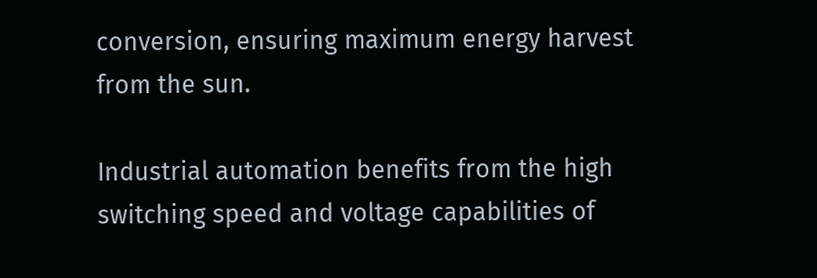conversion, ensuring maximum energy harvest from the sun.

Industrial automation benefits from the high switching speed and voltage capabilities of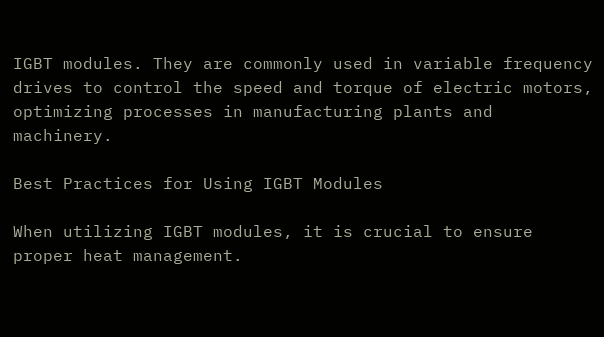IGBT modules. They are commonly used in variable frequency drives to control the speed and torque of electric motors, optimizing processes in manufacturing plants and machinery.

Best Practices for Using IGBT Modules

When utilizing IGBT modules, it is crucial to ensure proper heat management.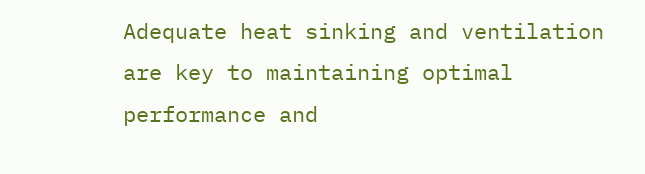Adequate heat sinking and ventilation are key to maintaining optimal performance and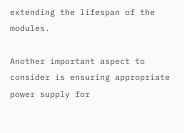extending the lifespan of the modules.

Another important aspect to consider is ensuring appropriate power supply for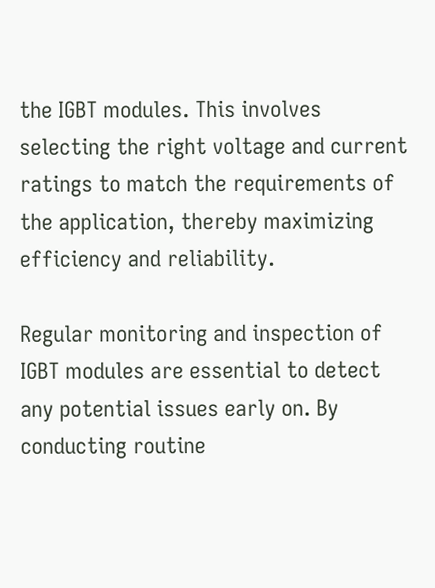the IGBT modules. This involves selecting the right voltage and current ratings to match the requirements of the application, thereby maximizing efficiency and reliability.

Regular monitoring and inspection of IGBT modules are essential to detect any potential issues early on. By conducting routine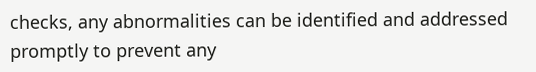checks, any abnormalities can be identified and addressed promptly to prevent any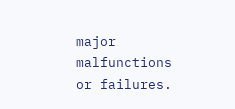major malfunctions or failures.